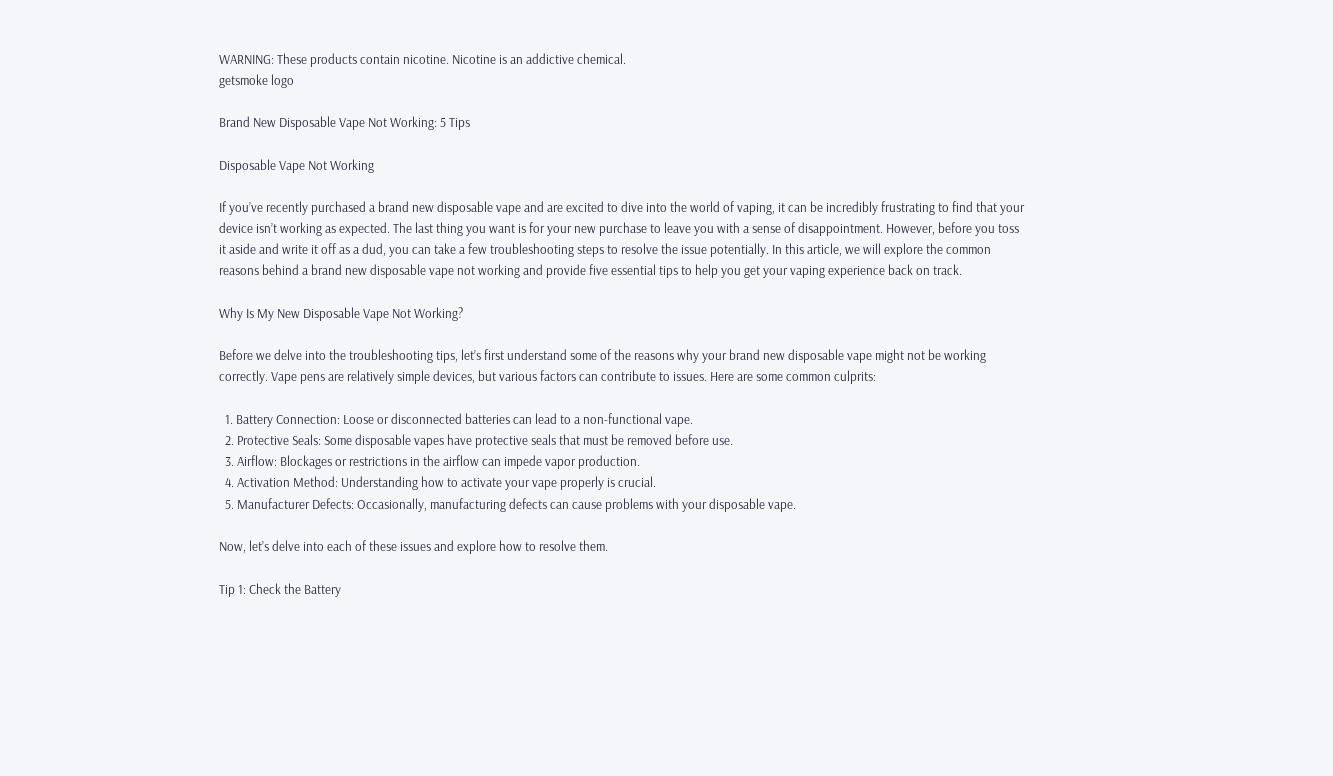WARNING: These products contain nicotine. Nicotine is an addictive chemical.
getsmoke logo

Brand New Disposable Vape Not Working: 5 Tips

Disposable Vape Not Working

If you’ve recently purchased a brand new disposable vape and are excited to dive into the world of vaping, it can be incredibly frustrating to find that your device isn’t working as expected. The last thing you want is for your new purchase to leave you with a sense of disappointment. However, before you toss it aside and write it off as a dud, you can take a few troubleshooting steps to resolve the issue potentially. In this article, we will explore the common reasons behind a brand new disposable vape not working and provide five essential tips to help you get your vaping experience back on track.

Why Is My New Disposable Vape Not Working?

Before we delve into the troubleshooting tips, let’s first understand some of the reasons why your brand new disposable vape might not be working correctly. Vape pens are relatively simple devices, but various factors can contribute to issues. Here are some common culprits:

  1. Battery Connection: Loose or disconnected batteries can lead to a non-functional vape.
  2. Protective Seals: Some disposable vapes have protective seals that must be removed before use.
  3. Airflow: Blockages or restrictions in the airflow can impede vapor production.
  4. Activation Method: Understanding how to activate your vape properly is crucial.
  5. Manufacturer Defects: Occasionally, manufacturing defects can cause problems with your disposable vape.

Now, let’s delve into each of these issues and explore how to resolve them.

Tip 1: Check the Battery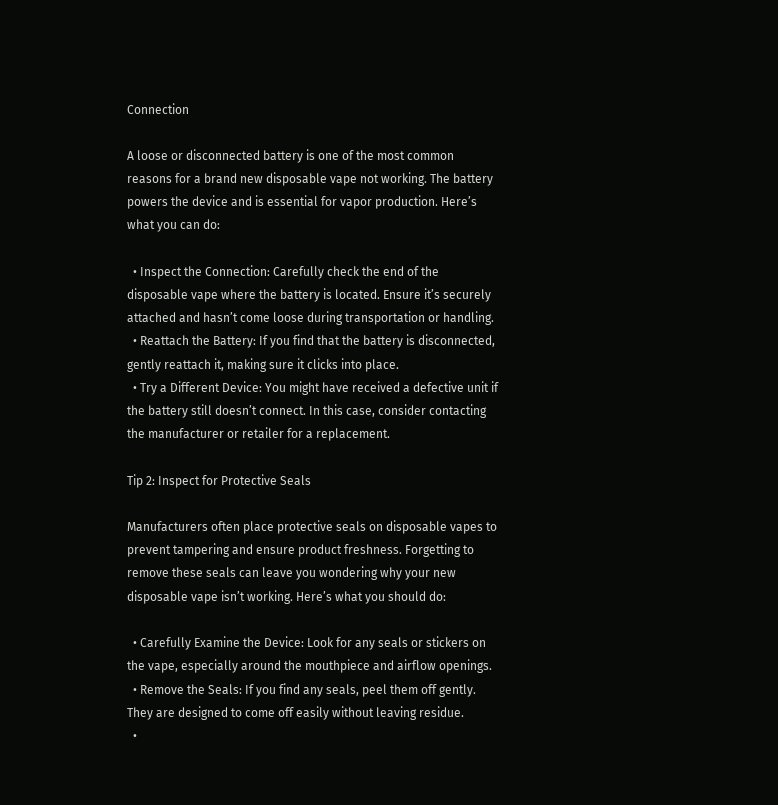Connection

A loose or disconnected battery is one of the most common reasons for a brand new disposable vape not working. The battery powers the device and is essential for vapor production. Here’s what you can do:

  • Inspect the Connection: Carefully check the end of the disposable vape where the battery is located. Ensure it’s securely attached and hasn’t come loose during transportation or handling.
  • Reattach the Battery: If you find that the battery is disconnected, gently reattach it, making sure it clicks into place.
  • Try a Different Device: You might have received a defective unit if the battery still doesn’t connect. In this case, consider contacting the manufacturer or retailer for a replacement.

Tip 2: Inspect for Protective Seals

Manufacturers often place protective seals on disposable vapes to prevent tampering and ensure product freshness. Forgetting to remove these seals can leave you wondering why your new disposable vape isn’t working. Here’s what you should do:

  • Carefully Examine the Device: Look for any seals or stickers on the vape, especially around the mouthpiece and airflow openings.
  • Remove the Seals: If you find any seals, peel them off gently. They are designed to come off easily without leaving residue.
  •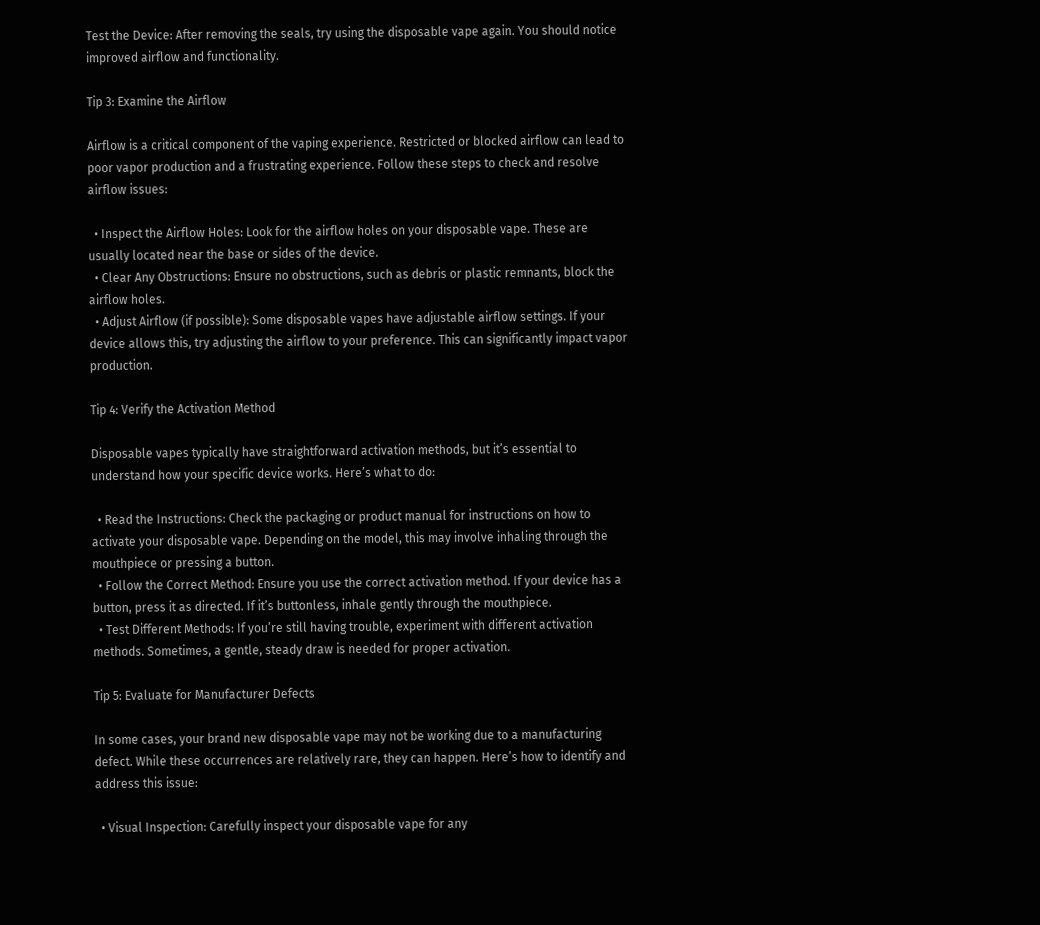Test the Device: After removing the seals, try using the disposable vape again. You should notice improved airflow and functionality.

Tip 3: Examine the Airflow

Airflow is a critical component of the vaping experience. Restricted or blocked airflow can lead to poor vapor production and a frustrating experience. Follow these steps to check and resolve airflow issues:

  • Inspect the Airflow Holes: Look for the airflow holes on your disposable vape. These are usually located near the base or sides of the device.
  • Clear Any Obstructions: Ensure no obstructions, such as debris or plastic remnants, block the airflow holes.
  • Adjust Airflow (if possible): Some disposable vapes have adjustable airflow settings. If your device allows this, try adjusting the airflow to your preference. This can significantly impact vapor production.

Tip 4: Verify the Activation Method

Disposable vapes typically have straightforward activation methods, but it’s essential to understand how your specific device works. Here’s what to do:

  • Read the Instructions: Check the packaging or product manual for instructions on how to activate your disposable vape. Depending on the model, this may involve inhaling through the mouthpiece or pressing a button.
  • Follow the Correct Method: Ensure you use the correct activation method. If your device has a button, press it as directed. If it’s buttonless, inhale gently through the mouthpiece.
  • Test Different Methods: If you’re still having trouble, experiment with different activation methods. Sometimes, a gentle, steady draw is needed for proper activation.

Tip 5: Evaluate for Manufacturer Defects

In some cases, your brand new disposable vape may not be working due to a manufacturing defect. While these occurrences are relatively rare, they can happen. Here’s how to identify and address this issue:

  • Visual Inspection: Carefully inspect your disposable vape for any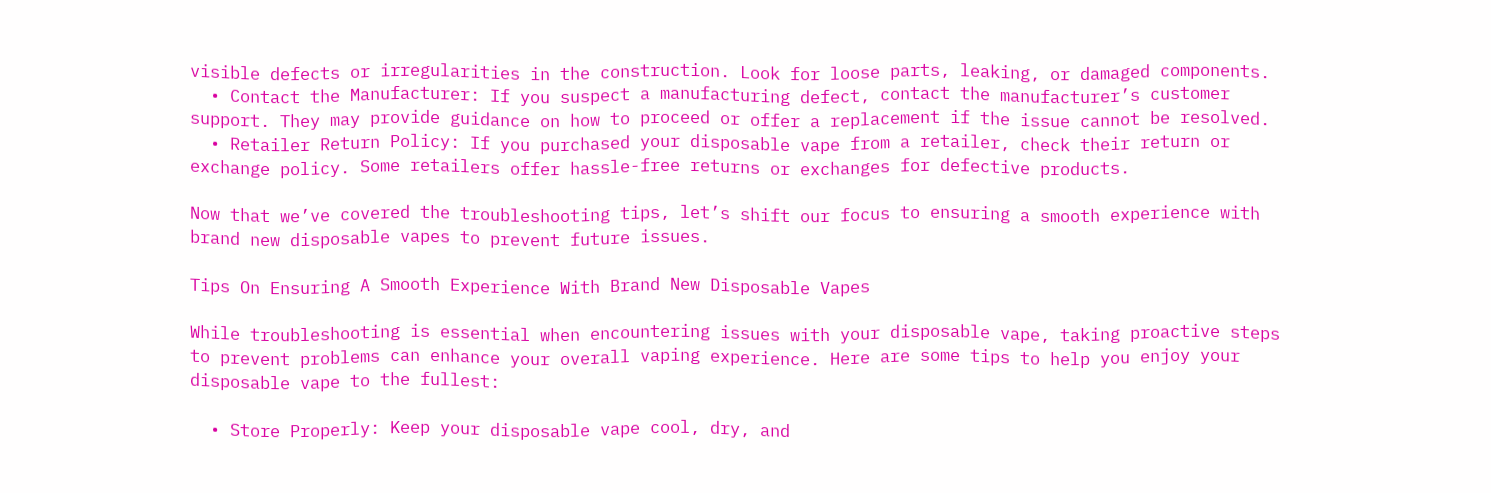visible defects or irregularities in the construction. Look for loose parts, leaking, or damaged components.
  • Contact the Manufacturer: If you suspect a manufacturing defect, contact the manufacturer’s customer support. They may provide guidance on how to proceed or offer a replacement if the issue cannot be resolved.
  • Retailer Return Policy: If you purchased your disposable vape from a retailer, check their return or exchange policy. Some retailers offer hassle-free returns or exchanges for defective products.

Now that we’ve covered the troubleshooting tips, let’s shift our focus to ensuring a smooth experience with brand new disposable vapes to prevent future issues.

Tips On Ensuring A Smooth Experience With Brand New Disposable Vapes

While troubleshooting is essential when encountering issues with your disposable vape, taking proactive steps to prevent problems can enhance your overall vaping experience. Here are some tips to help you enjoy your disposable vape to the fullest:

  • Store Properly: Keep your disposable vape cool, dry, and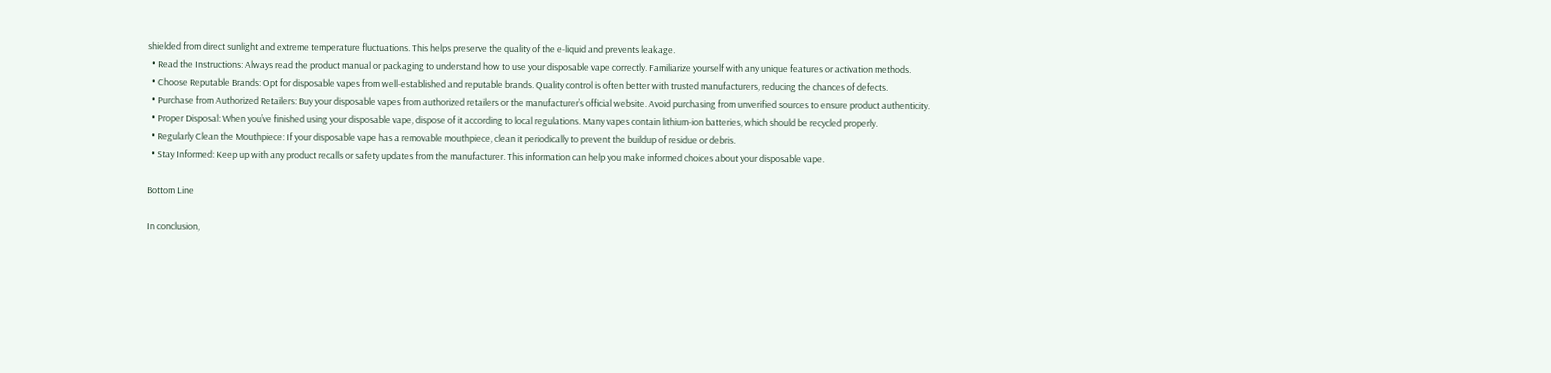shielded from direct sunlight and extreme temperature fluctuations. This helps preserve the quality of the e-liquid and prevents leakage.
  • Read the Instructions: Always read the product manual or packaging to understand how to use your disposable vape correctly. Familiarize yourself with any unique features or activation methods.
  • Choose Reputable Brands: Opt for disposable vapes from well-established and reputable brands. Quality control is often better with trusted manufacturers, reducing the chances of defects.
  • Purchase from Authorized Retailers: Buy your disposable vapes from authorized retailers or the manufacturer’s official website. Avoid purchasing from unverified sources to ensure product authenticity.
  • Proper Disposal: When you’ve finished using your disposable vape, dispose of it according to local regulations. Many vapes contain lithium-ion batteries, which should be recycled properly.
  • Regularly Clean the Mouthpiece: If your disposable vape has a removable mouthpiece, clean it periodically to prevent the buildup of residue or debris.
  • Stay Informed: Keep up with any product recalls or safety updates from the manufacturer. This information can help you make informed choices about your disposable vape.

Bottom Line

In conclusion,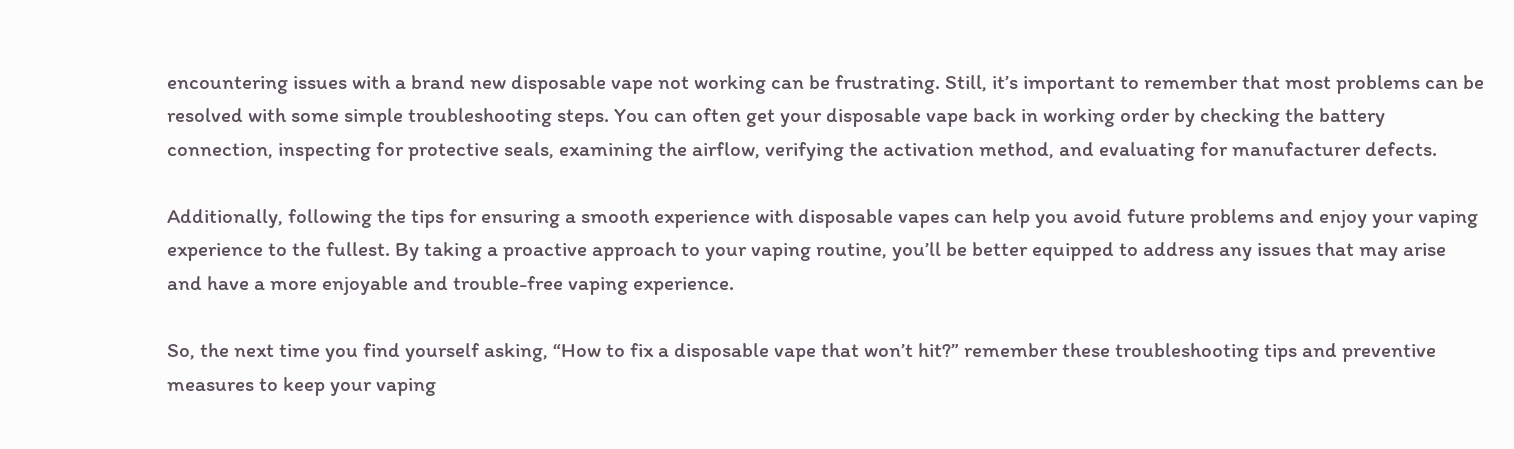encountering issues with a brand new disposable vape not working can be frustrating. Still, it’s important to remember that most problems can be resolved with some simple troubleshooting steps. You can often get your disposable vape back in working order by checking the battery connection, inspecting for protective seals, examining the airflow, verifying the activation method, and evaluating for manufacturer defects.

Additionally, following the tips for ensuring a smooth experience with disposable vapes can help you avoid future problems and enjoy your vaping experience to the fullest. By taking a proactive approach to your vaping routine, you’ll be better equipped to address any issues that may arise and have a more enjoyable and trouble-free vaping experience.

So, the next time you find yourself asking, “How to fix a disposable vape that won’t hit?” remember these troubleshooting tips and preventive measures to keep your vaping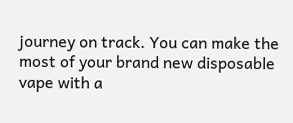journey on track. You can make the most of your brand new disposable vape with a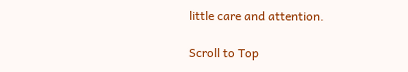little care and attention.

Scroll to Top